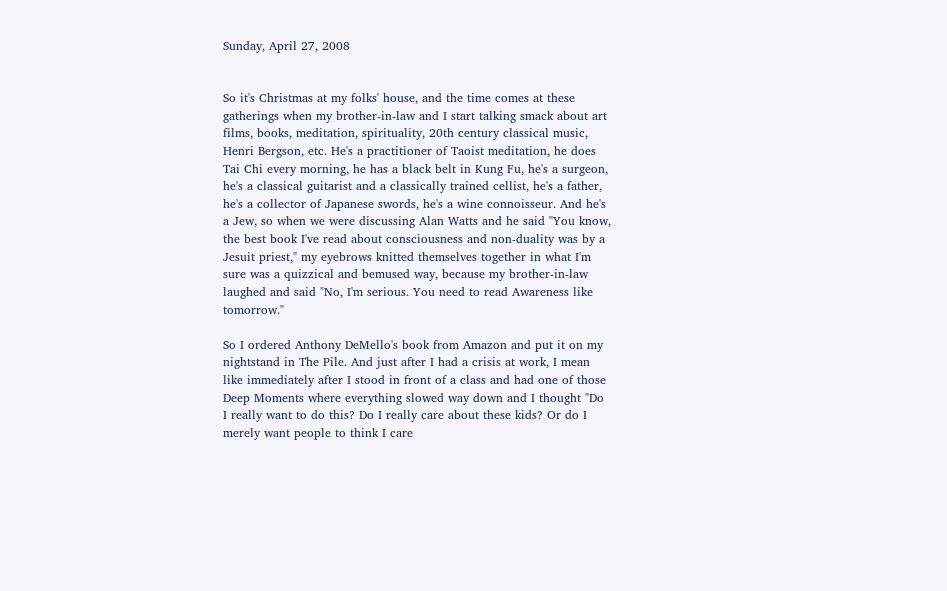Sunday, April 27, 2008


So it's Christmas at my folks' house, and the time comes at these gatherings when my brother-in-law and I start talking smack about art films, books, meditation, spirituality, 20th century classical music, Henri Bergson, etc. He's a practitioner of Taoist meditation, he does Tai Chi every morning, he has a black belt in Kung Fu, he's a surgeon, he's a classical guitarist and a classically trained cellist, he's a father, he's a collector of Japanese swords, he's a wine connoisseur. And he's a Jew, so when we were discussing Alan Watts and he said "You know, the best book I've read about consciousness and non-duality was by a Jesuit priest," my eyebrows knitted themselves together in what I'm sure was a quizzical and bemused way, because my brother-in-law laughed and said "No, I'm serious. You need to read Awareness like tomorrow."

So I ordered Anthony DeMello's book from Amazon and put it on my nightstand in The Pile. And just after I had a crisis at work, I mean like immediately after I stood in front of a class and had one of those Deep Moments where everything slowed way down and I thought "Do I really want to do this? Do I really care about these kids? Or do I merely want people to think I care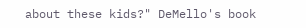about these kids?" DeMello's book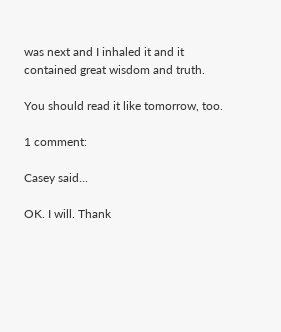was next and I inhaled it and it contained great wisdom and truth.

You should read it like tomorrow, too.

1 comment:

Casey said...

OK. I will. Thank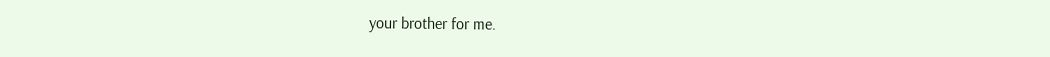your brother for me.